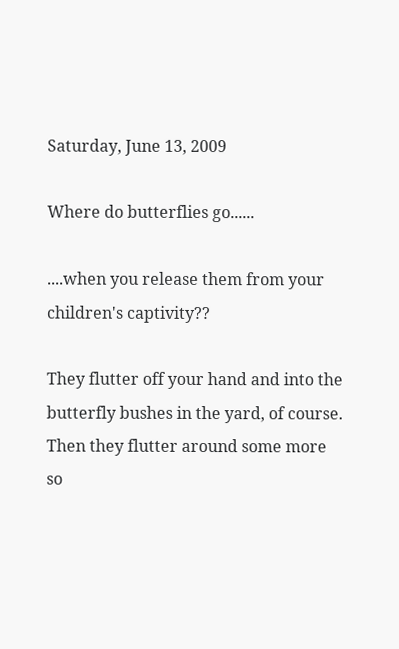Saturday, June 13, 2009

Where do butterflies go......

....when you release them from your children's captivity??

They flutter off your hand and into the butterfly bushes in the yard, of course. Then they flutter around some more so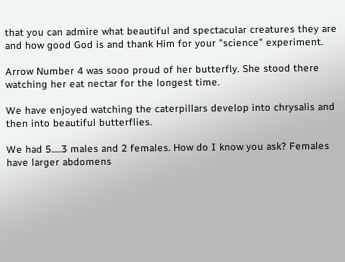that you can admire what beautiful and spectacular creatures they are and how good God is and thank Him for your "science" experiment.

Arrow Number 4 was sooo proud of her butterfly. She stood there watching her eat nectar for the longest time.

We have enjoyed watching the caterpillars develop into chrysalis and then into beautiful butterflies.

We had 5.....3 males and 2 females. How do I know you ask? Females have larger abdomens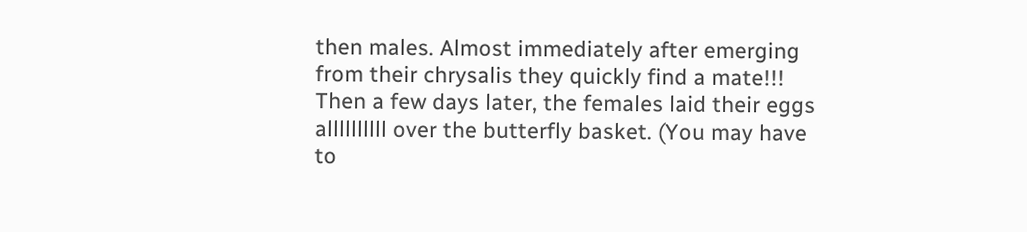then males. Almost immediately after emerging from their chrysalis they quickly find a mate!!! Then a few days later, the females laid their eggs allllllllll over the butterfly basket. (You may have to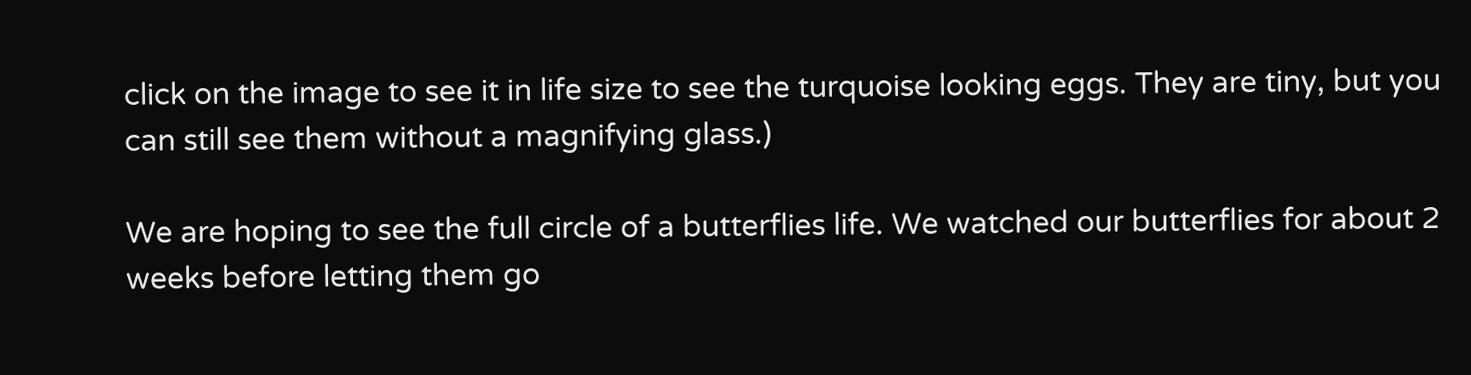click on the image to see it in life size to see the turquoise looking eggs. They are tiny, but you can still see them without a magnifying glass.)

We are hoping to see the full circle of a butterflies life. We watched our butterflies for about 2 weeks before letting them go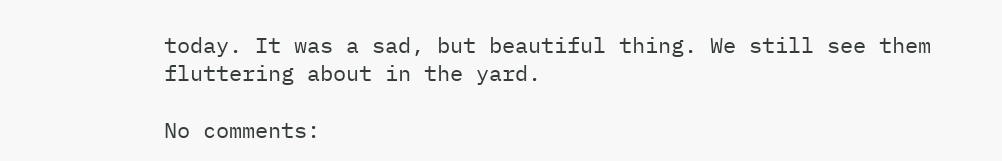today. It was a sad, but beautiful thing. We still see them fluttering about in the yard.

No comments: